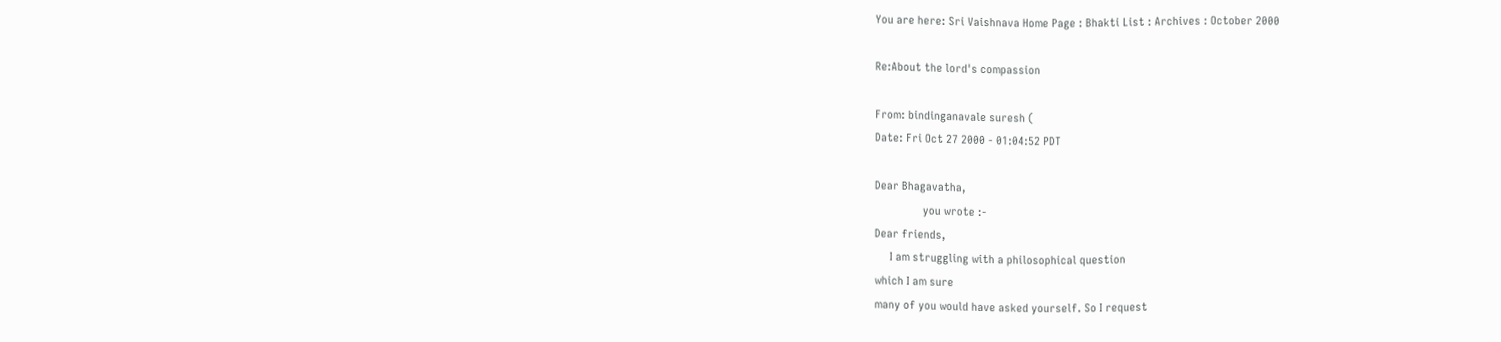You are here: Sri Vaishnava Home Page : Bhakti List : Archives : October 2000

Re:About the lord's compassion

From: bindinganavale suresh (
Date: Fri Oct 27 2000 - 01:04:52 PDT

Dear Bhagavatha,
                you wrote :-
Dear friends,
     I am struggling with a philosophical question
which I am sure
many of you would have asked yourself. So I request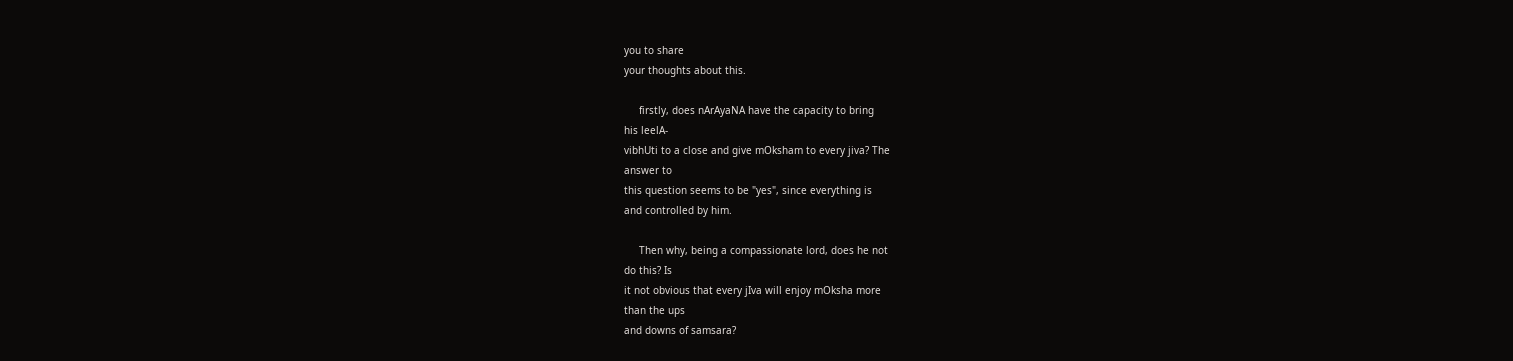you to share
your thoughts about this.

     firstly, does nArAyaNA have the capacity to bring
his leelA-
vibhUti to a close and give mOksham to every jiva? The
answer to
this question seems to be "yes", since everything is
and controlled by him.

     Then why, being a compassionate lord, does he not
do this? Is
it not obvious that every jIva will enjoy mOksha more
than the ups
and downs of samsara?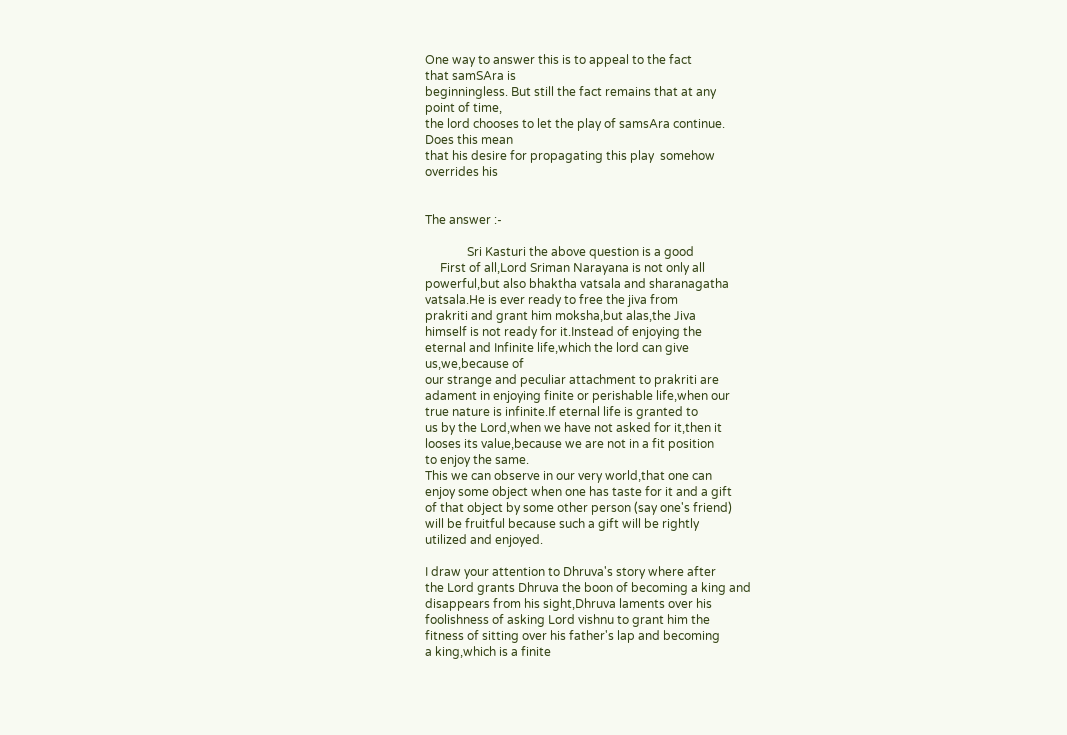One way to answer this is to appeal to the fact
that samSAra is
beginningless. But still the fact remains that at any
point of time,
the lord chooses to let the play of samsAra continue.
Does this mean
that his desire for propagating this play  somehow
overrides his


The answer :-

              Sri Kasturi the above question is a good
     First of all,Lord Sriman Narayana is not only all
powerful,but also bhaktha vatsala and sharanagatha
vatsala.He is ever ready to free the jiva from
prakriti and grant him moksha,but alas,the Jiva
himself is not ready for it.Instead of enjoying the
eternal and Infinite life,which the lord can give
us,we,because of
our strange and peculiar attachment to prakriti are
adament in enjoying finite or perishable life,when our
true nature is infinite.If eternal life is granted to
us by the Lord,when we have not asked for it,then it
looses its value,because we are not in a fit position
to enjoy the same.
This we can observe in our very world,that one can
enjoy some object when one has taste for it and a gift
of that object by some other person (say one's friend)
will be fruitful because such a gift will be rightly
utilized and enjoyed.

I draw your attention to Dhruva's story where after
the Lord grants Dhruva the boon of becoming a king and
disappears from his sight,Dhruva laments over his
foolishness of asking Lord vishnu to grant him the
fitness of sitting over his father's lap and becoming
a king,which is a finite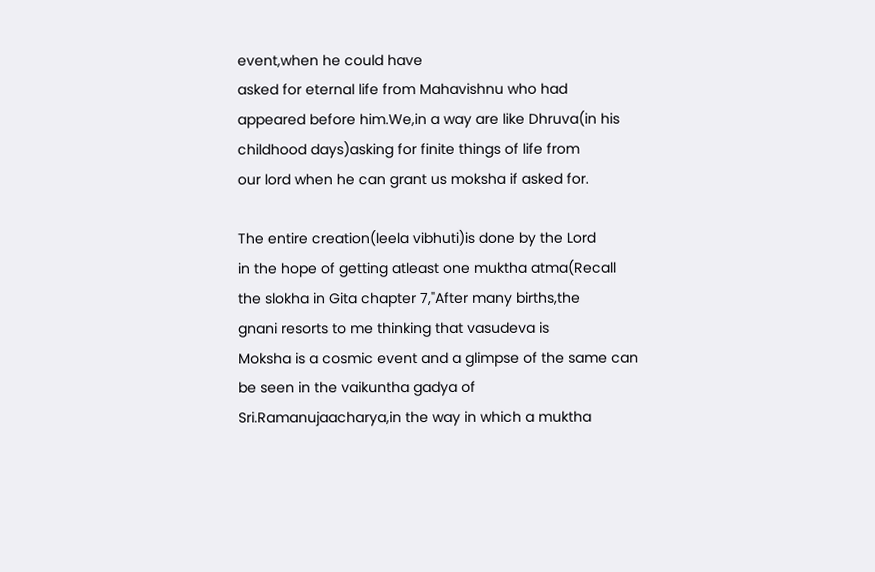event,when he could have
asked for eternal life from Mahavishnu who had
appeared before him.We,in a way are like Dhruva(in his
childhood days)asking for finite things of life from
our lord when he can grant us moksha if asked for.

The entire creation(leela vibhuti)is done by the Lord
in the hope of getting atleast one muktha atma(Recall
the slokha in Gita chapter 7,"After many births,the
gnani resorts to me thinking that vasudeva is
Moksha is a cosmic event and a glimpse of the same can
be seen in the vaikuntha gadya of
Sri.Ramanujaacharya,in the way in which a muktha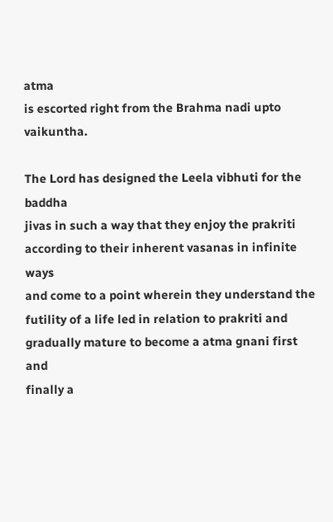atma
is escorted right from the Brahma nadi upto vaikuntha.

The Lord has designed the Leela vibhuti for the baddha
jivas in such a way that they enjoy the prakriti
according to their inherent vasanas in infinite ways
and come to a point wherein they understand the
futility of a life led in relation to prakriti and
gradually mature to become a atma gnani first and
finally a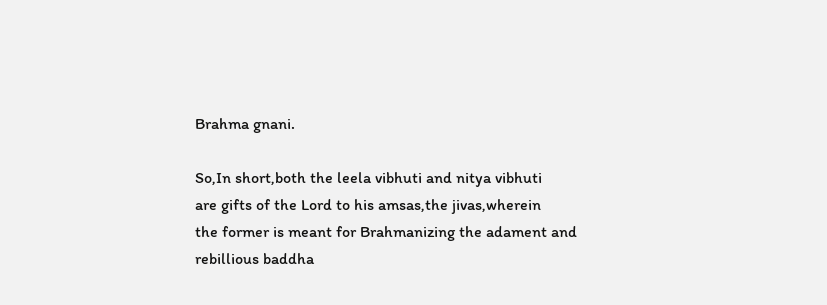Brahma gnani.

So,In short,both the leela vibhuti and nitya vibhuti
are gifts of the Lord to his amsas,the jivas,wherein
the former is meant for Brahmanizing the adament and
rebillious baddha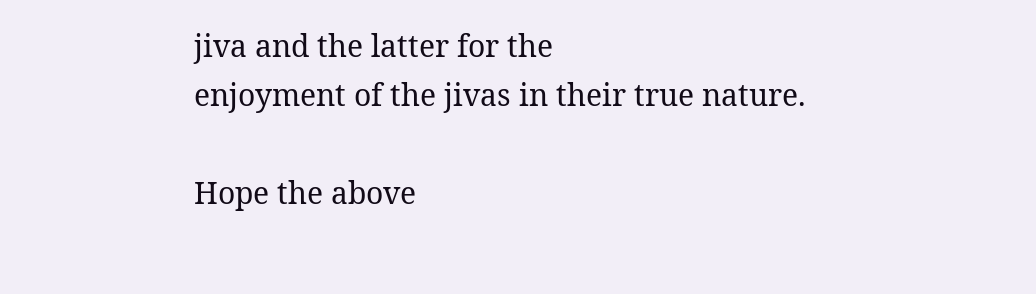jiva and the latter for the
enjoyment of the jivas in their true nature.

Hope the above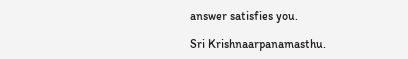answer satisfies you.

Sri Krishnaarpanamasthu.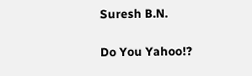Suresh B.N.

Do You Yahoo!?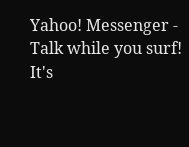Yahoo! Messenger - Talk while you surf!  It's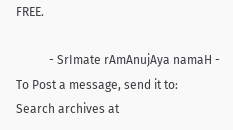FREE.

           - SrImate rAmAnujAya namaH -
To Post a message, send it to:
Search archives at